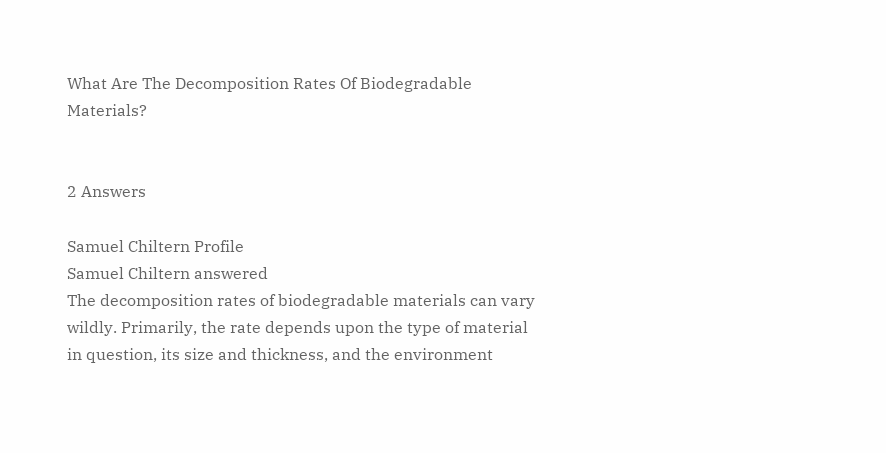What Are The Decomposition Rates Of Biodegradable Materials?


2 Answers

Samuel Chiltern Profile
Samuel Chiltern answered
The decomposition rates of biodegradable materials can vary wildly. Primarily, the rate depends upon the type of material in question, its size and thickness, and the environment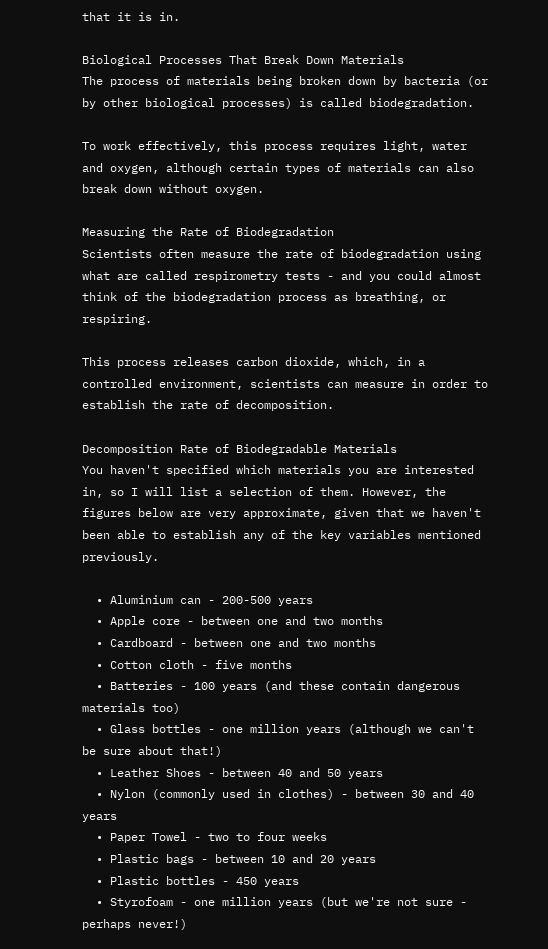that it is in.

Biological Processes That Break Down Materials
The process of materials being broken down by bacteria (or by other biological processes) is called biodegradation.

To work effectively, this process requires light, water and oxygen, although certain types of materials can also break down without oxygen.

Measuring the Rate of Biodegradation
Scientists often measure the rate of biodegradation using what are called respirometry tests - and you could almost think of the biodegradation process as breathing, or respiring.

This process releases carbon dioxide, which, in a controlled environment, scientists can measure in order to establish the rate of decomposition.

Decomposition Rate of Biodegradable Materials
You haven't specified which materials you are interested in, so I will list a selection of them. However, the figures below are very approximate, given that we haven't been able to establish any of the key variables mentioned previously.

  • Aluminium can - 200-500 years
  • Apple core - between one and two months
  • Cardboard - between one and two months
  • Cotton cloth - five months
  • Batteries - 100 years (and these contain dangerous materials too)
  • Glass bottles - one million years (although we can't be sure about that!)
  • Leather Shoes - between 40 and 50 years
  • Nylon (commonly used in clothes) - between 30 and 40 years
  • Paper Towel - two to four weeks
  • Plastic bags - between 10 and 20 years
  • Plastic bottles - 450 years
  • Styrofoam - one million years (but we're not sure - perhaps never!)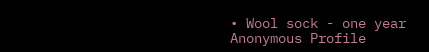• Wool sock - one year
Anonymous Profile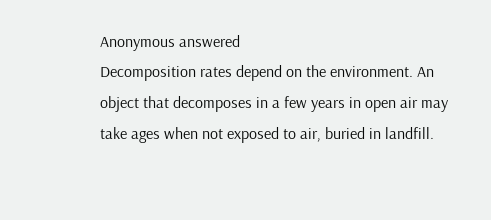Anonymous answered
Decomposition rates depend on the environment. An object that decomposes in a few years in open air may take ages when not exposed to air, buried in landfill.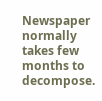Newspaper normally takes few months to decompose.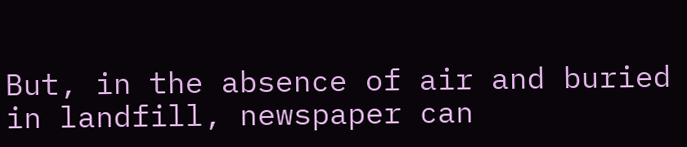But, in the absence of air and buried in landfill, newspaper can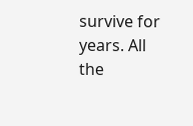survive for years. All the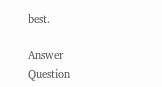best.

Answer Question